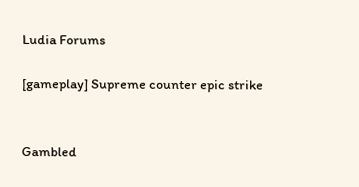Ludia Forums

[gameplay] Supreme counter epic strike


Gambled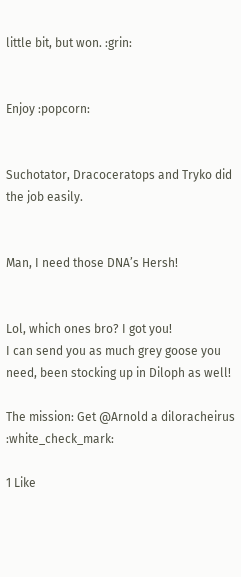little bit, but won. :grin:


Enjoy :popcorn:


Suchotator, Dracoceratops and Tryko did the job easily.


Man, I need those DNA’s Hersh!


Lol, which ones bro? I got you!
I can send you as much grey goose you need, been stocking up in Diloph as well!

The mission: Get @Arnold a diloracheirus :white_check_mark:

1 Like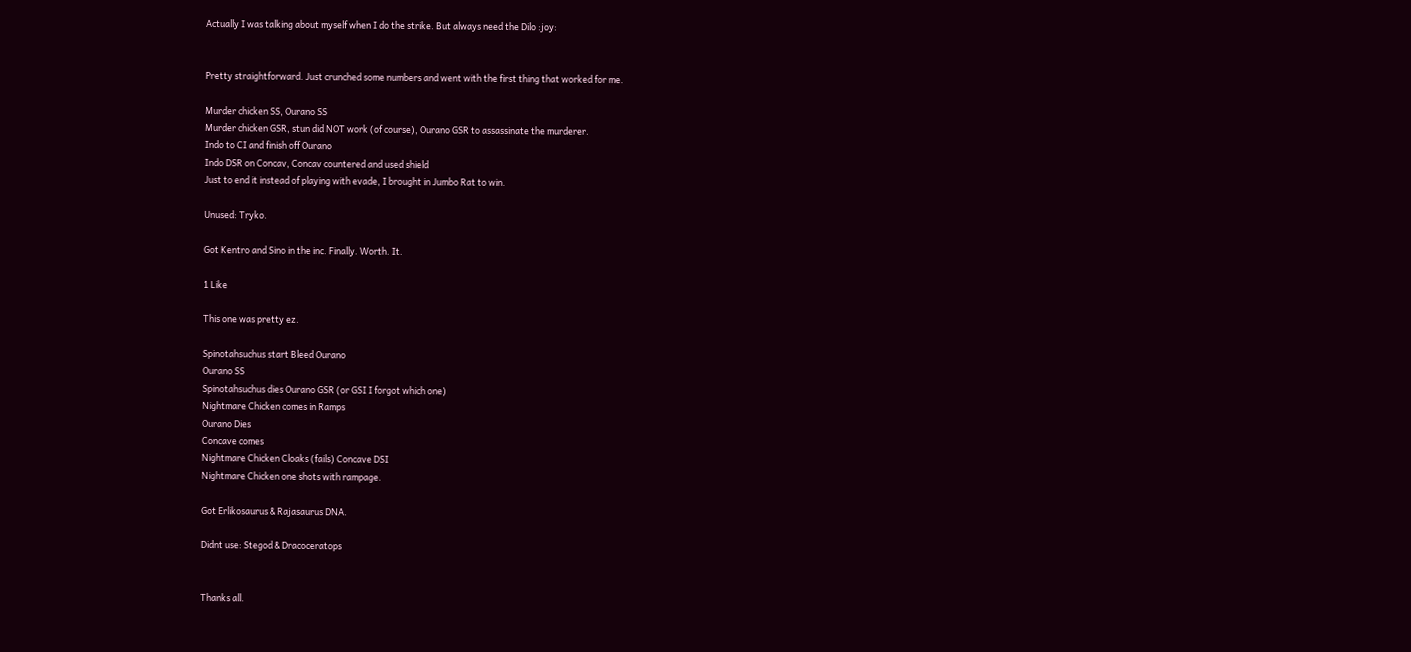Actually I was talking about myself when I do the strike. But always need the Dilo :joy:


Pretty straightforward. Just crunched some numbers and went with the first thing that worked for me.

Murder chicken SS, Ourano SS
Murder chicken GSR, stun did NOT work (of course), Ourano GSR to assassinate the murderer.
Indo to CI and finish off Ourano
Indo DSR on Concav, Concav countered and used shield
Just to end it instead of playing with evade, I brought in Jumbo Rat to win.

Unused: Tryko.

Got Kentro and Sino in the inc. Finally. Worth. It.

1 Like

This one was pretty ez.

Spinotahsuchus start Bleed Ourano
Ourano SS
Spinotahsuchus dies Ourano GSR (or GSI I forgot which one)
Nightmare Chicken comes in Ramps
Ourano Dies
Concave comes
Nightmare Chicken Cloaks (fails) Concave DSI
Nightmare Chicken one shots with rampage.

Got Erlikosaurus & Rajasaurus DNA.

Didnt use: Stegod & Dracoceratops


Thanks all.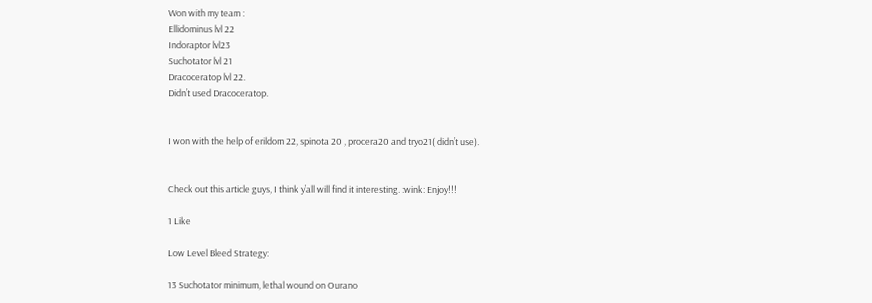Won with my team :
Ellidominus lvl 22
Indoraptor lvl23
Suchotator lvl 21
Dracoceratop lvl 22.
Didn’t used Dracoceratop.


I won with the help of erildom 22, spinota 20 , procera20 and tryo21( didn’t use).


Check out this article guys, I think y’all will find it interesting. :wink: Enjoy!!!

1 Like

Low Level Bleed Strategy:

13 Suchotator minimum, lethal wound on Ourano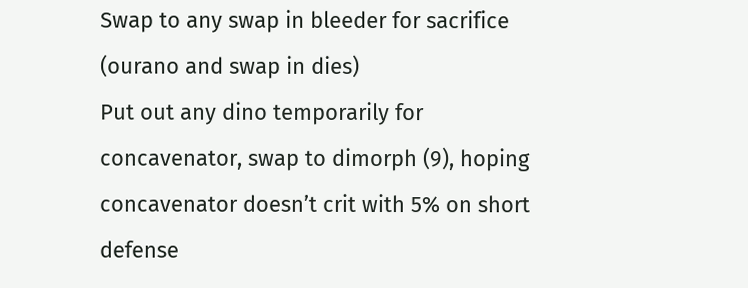Swap to any swap in bleeder for sacrifice (ourano and swap in dies)
Put out any dino temporarily for concavenator, swap to dimorph (9), hoping concavenator doesn’t crit with 5% on short defense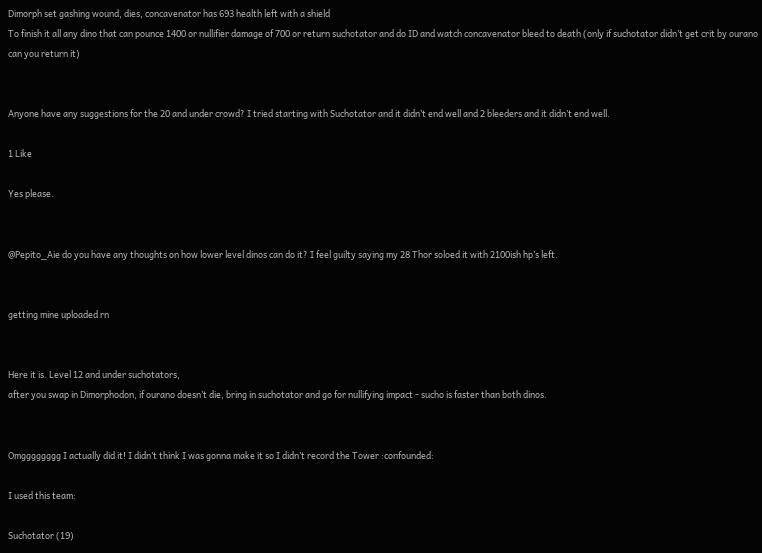Dimorph set gashing wound, dies, concavenator has 693 health left with a shield
To finish it all any dino that can pounce 1400 or nullifier damage of 700 or return suchotator and do ID and watch concavenator bleed to death (only if suchotator didn’t get crit by ourano can you return it)


Anyone have any suggestions for the 20 and under crowd? I tried starting with Suchotator and it didn’t end well and 2 bleeders and it didn’t end well.

1 Like

Yes please.


@Pepito_Aie do you have any thoughts on how lower level dinos can do it? I feel guilty saying my 28 Thor soloed it with 2100ish hp’s left.


getting mine uploaded rn


Here it is. Level 12 and under suchotators,
after you swap in Dimorphodon, if ourano doesn’t die, bring in suchotator and go for nullifying impact - sucho is faster than both dinos.


Omgggggggg I actually did it! I didn’t think I was gonna make it so I didn’t record the Tower :confounded:

I used this team:

Suchotator (19)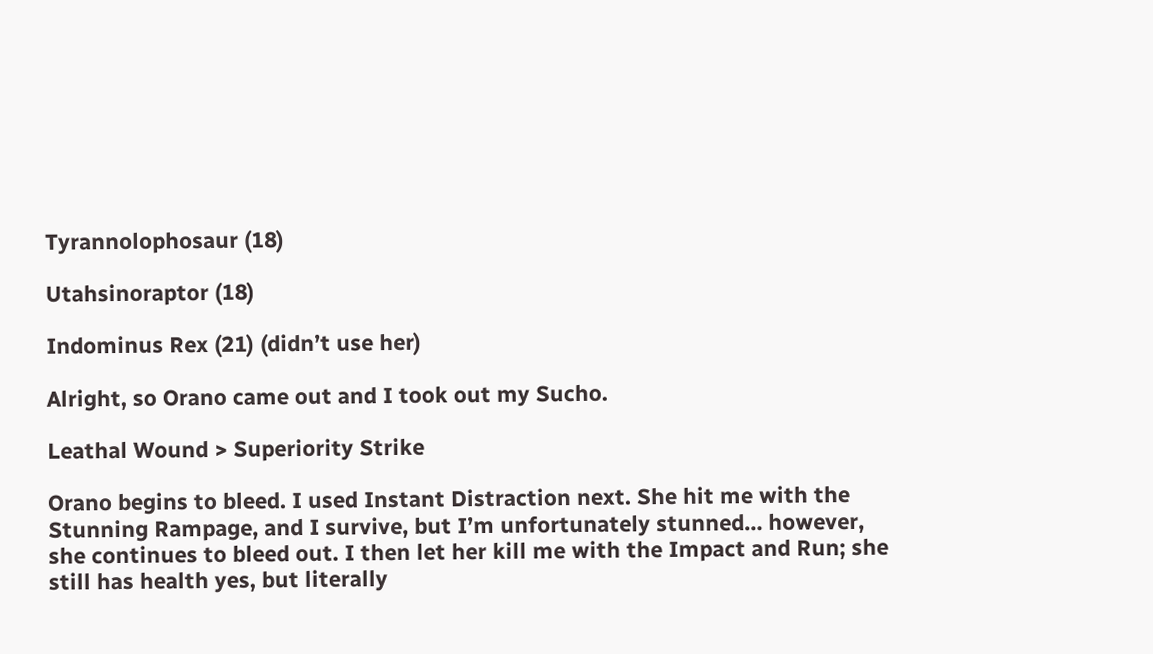Tyrannolophosaur (18)

Utahsinoraptor (18)

Indominus Rex (21) (didn’t use her)

Alright, so Orano came out and I took out my Sucho.

Leathal Wound > Superiority Strike

Orano begins to bleed. I used Instant Distraction next. She hit me with the Stunning Rampage, and I survive, but I’m unfortunately stunned… however, she continues to bleed out. I then let her kill me with the Impact and Run; she still has health yes, but literally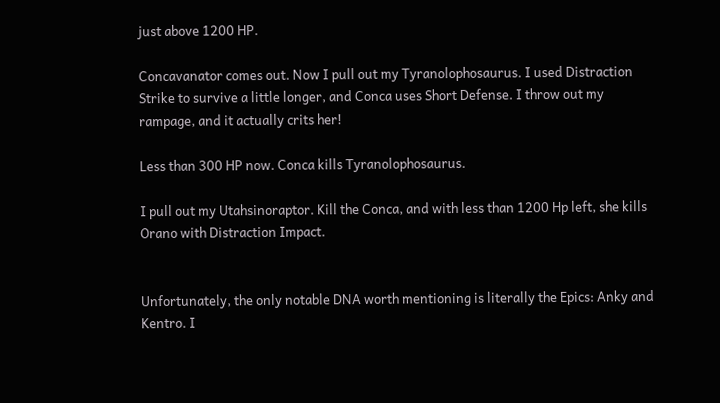just above 1200 HP.

Concavanator comes out. Now I pull out my Tyranolophosaurus. I used Distraction Strike to survive a little longer, and Conca uses Short Defense. I throw out my rampage, and it actually crits her!

Less than 300 HP now. Conca kills Tyranolophosaurus.

I pull out my Utahsinoraptor. Kill the Conca, and with less than 1200 Hp left, she kills Orano with Distraction Impact.


Unfortunately, the only notable DNA worth mentioning is literally the Epics: Anky and Kentro. I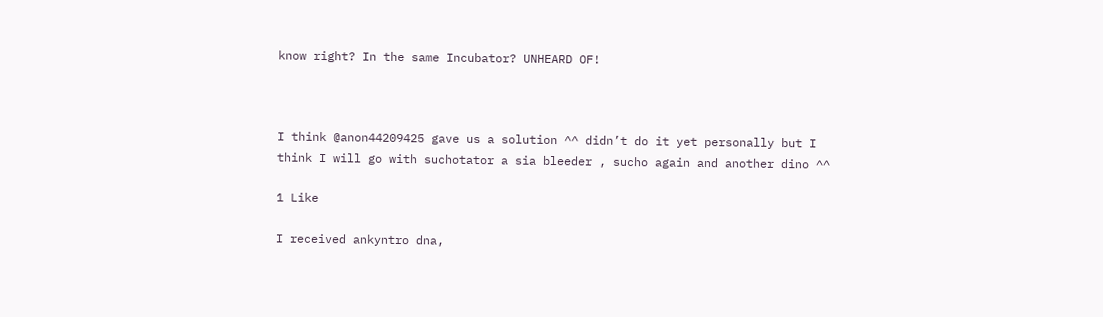know right? In the same Incubator? UNHEARD OF!



I think @anon44209425 gave us a solution ^^ didn’t do it yet personally but I think I will go with suchotator a sia bleeder , sucho again and another dino ^^

1 Like

I received ankyntro dna,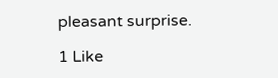pleasant surprise.

1 Like